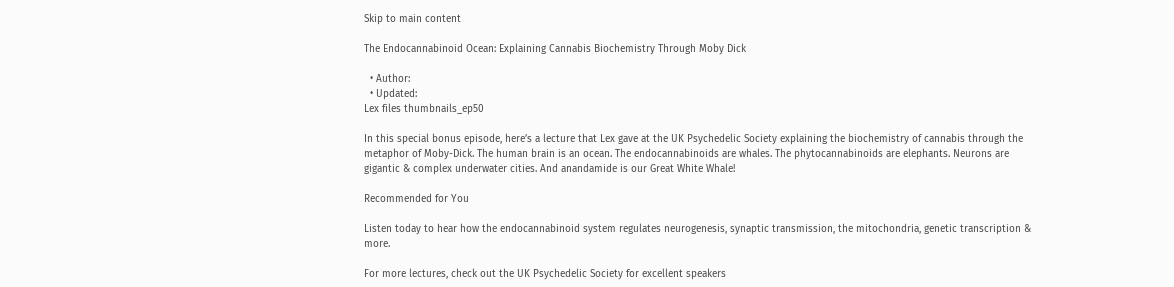Skip to main content

The Endocannabinoid Ocean: Explaining Cannabis Biochemistry Through Moby Dick

  • Author:
  • Updated:
Lex files thumbnails_ep50

In this special bonus episode, here’s a lecture that Lex gave at the UK Psychedelic Society explaining the biochemistry of cannabis through the metaphor of Moby-Dick. The human brain is an ocean. The endocannabinoids are whales. The phytocannabinoids are elephants. Neurons are gigantic & complex underwater cities. And anandamide is our Great White Whale!

Recommended for You

Listen today to hear how the endocannabinoid system regulates neurogenesis, synaptic transmission, the mitochondria, genetic transcription & more.

For more lectures, check out the UK Psychedelic Society for excellent speakers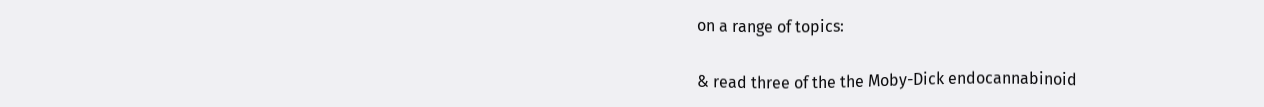on a range of topics:

& read three of the the Moby-Dick endocannabinoid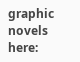graphic novels here: